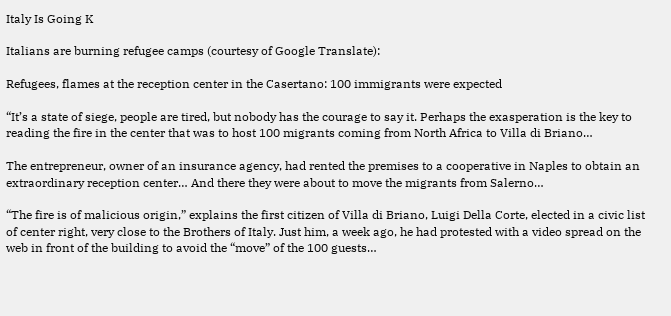Italy Is Going K

Italians are burning refugee camps (courtesy of Google Translate):

Refugees, flames at the reception center in the Casertano: 100 immigrants were expected

“It’s a state of siege, people are tired, but nobody has the courage to say it. Perhaps the exasperation is the key to reading the fire in the center that was to host 100 migrants coming from North Africa to Villa di Briano…

The entrepreneur, owner of an insurance agency, had rented the premises to a cooperative in Naples to obtain an extraordinary reception center… And there they were about to move the migrants from Salerno…

“The fire is of malicious origin,” explains the first citizen of Villa di Briano, Luigi Della Corte, elected in a civic list of center right, very close to the Brothers of Italy. Just him, a week ago, he had protested with a video spread on the web in front of the building to avoid the “move” of the 100 guests…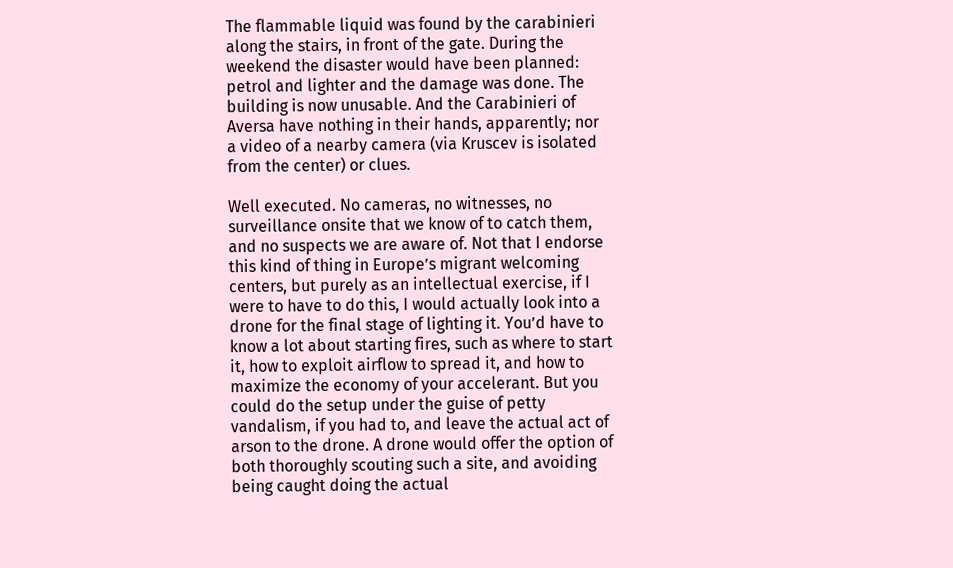The flammable liquid was found by the carabinieri along the stairs, in front of the gate. During the weekend the disaster would have been planned: petrol and lighter and the damage was done. The building is now unusable. And the Carabinieri of Aversa have nothing in their hands, apparently; nor a video of a nearby camera (via Kruscev is isolated from the center) or clues.

Well executed. No cameras, no witnesses, no surveillance onsite that we know of to catch them, and no suspects we are aware of. Not that I endorse this kind of thing in Europe’s migrant welcoming centers, but purely as an intellectual exercise, if I were to have to do this, I would actually look into a drone for the final stage of lighting it. You’d have to know a lot about starting fires, such as where to start it, how to exploit airflow to spread it, and how to maximize the economy of your accelerant. But you could do the setup under the guise of petty vandalism, if you had to, and leave the actual act of arson to the drone. A drone would offer the option of both thoroughly scouting such a site, and avoiding being caught doing the actual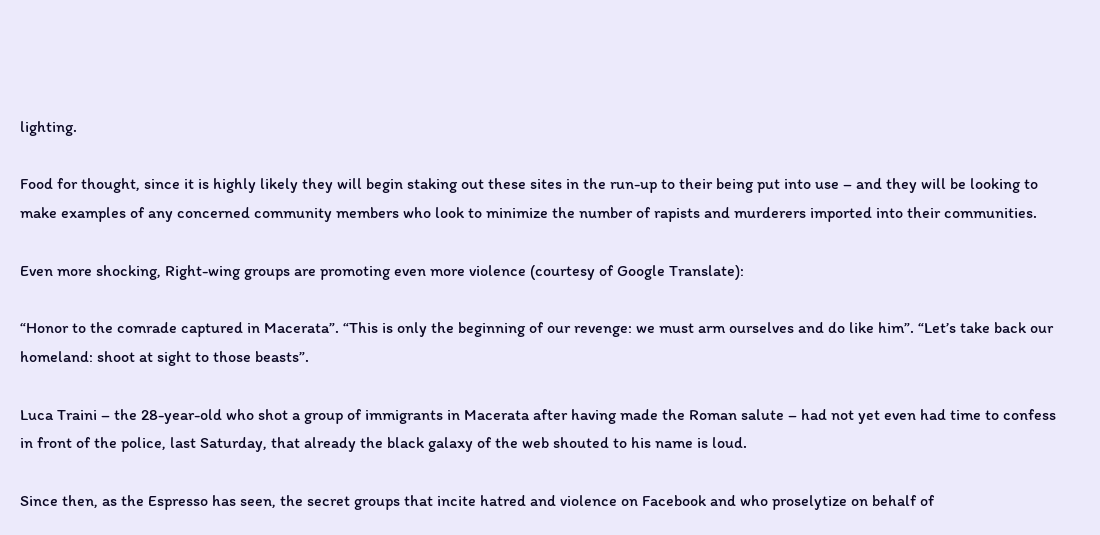lighting.

Food for thought, since it is highly likely they will begin staking out these sites in the run-up to their being put into use – and they will be looking to make examples of any concerned community members who look to minimize the number of rapists and murderers imported into their communities.

Even more shocking, Right-wing groups are promoting even more violence (courtesy of Google Translate):

“Honor to the comrade captured in Macerata”. “This is only the beginning of our revenge: we must arm ourselves and do like him”. “Let’s take back our homeland: shoot at sight to those beasts”.

Luca Traini – the 28-year-old who shot a group of immigrants in Macerata after having made the Roman salute – had not yet even had time to confess in front of the police, last Saturday, that already the black galaxy of the web shouted to his name is loud.

Since then, as the Espresso has seen, the secret groups that incite hatred and violence on Facebook and who proselytize on behalf of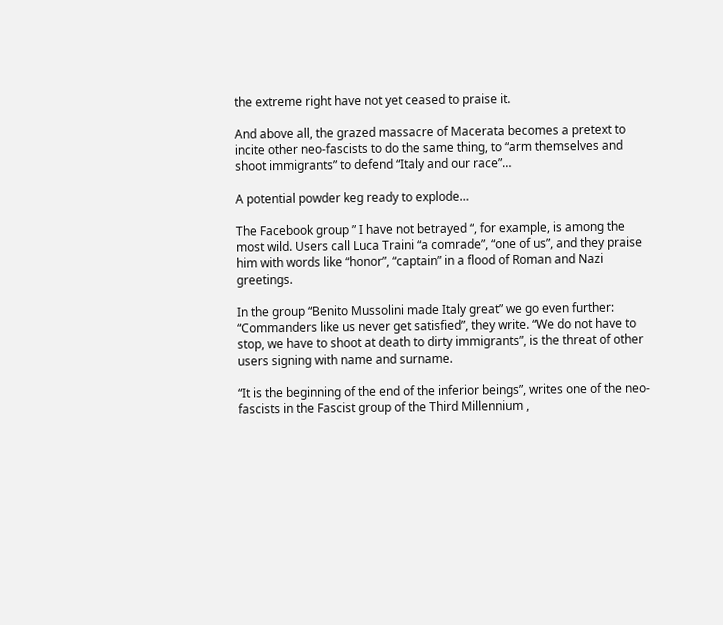the extreme right have not yet ceased to praise it.

And above all, the grazed massacre of Macerata becomes a pretext to incite other neo-fascists to do the same thing, to “arm themselves and shoot immigrants” to defend “Italy and our race”…

A potential powder keg ready to explode…

The Facebook group ” I have not betrayed “, for example, is among the most wild. Users call Luca Traini “a comrade”, “one of us”, and they praise him with words like “honor”, “captain” in a flood of Roman and Nazi greetings.

In the group “Benito Mussolini made Italy great” we go even further: “Commanders like us never get satisfied”, they write. “We do not have to stop, we have to shoot at death to dirty immigrants”, is the threat of other users signing with name and surname.

“It is the beginning of the end of the inferior beings”, writes one of the neo-fascists in the Fascist group of the Third Millennium ,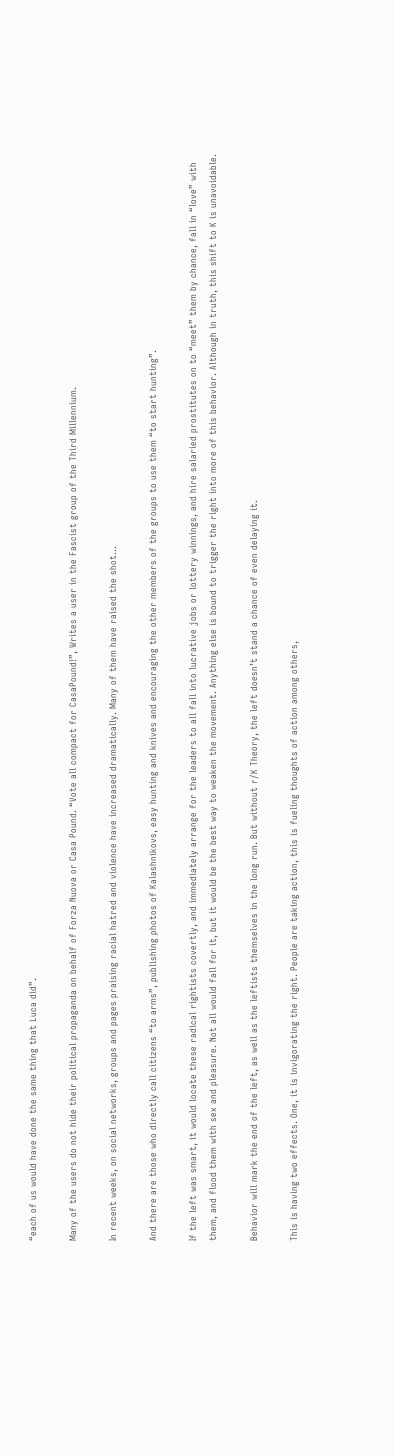“each of us would have done the same thing that Luca did”.

Many of the users do not hide their political propaganda on behalf of Forza Nuova or Casa Pound. “Vote all compact for CasaPound!”, Writes a user in the Fascist group of the Third Millennium.

In recent weeks, on social networks, groups and pages praising racial hatred and violence have increased dramatically. Many of them have raised the shot…

And there are those who directly call citizens “to arms”, publishing photos of Kalashnikovs, easy hunting and knives and encouraging the other members of the groups to use them “to start hunting”.

If the left was smart, it would locate these radical rightists covertly, and immediately arrange for the leaders to all fall into lucrative jobs or lottery winnings, and hire salaried prostitutes on to “meet” them by chance, fall in “love” with them, and flood them with sex and pleasure. Not all would fall for it, but it would be the best way to weaken the movement. Anything else is bound to trigger the right into more of this behavior. Although in truth, this shift to K is unavoidable.

Behavior will mark the end of the left, as well as the leftists themselves in the long run. But without r/K Theory, the left doesn’t stand a chance of even delaying it.

This is having two effects. One, it is invigorating the right. People are taking action, this is fueling thoughts of action among others,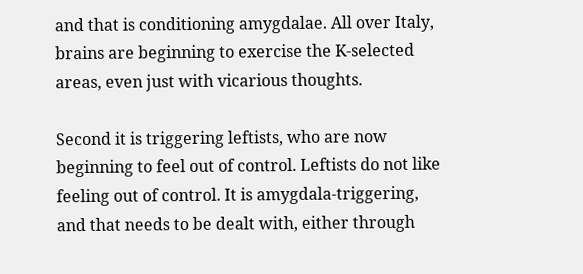and that is conditioning amygdalae. All over Italy, brains are beginning to exercise the K-selected areas, even just with vicarious thoughts.

Second it is triggering leftists, who are now beginning to feel out of control. Leftists do not like feeling out of control. It is amygdala-triggering, and that needs to be dealt with, either through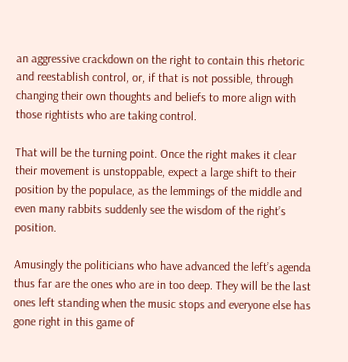an aggressive crackdown on the right to contain this rhetoric and reestablish control, or, if that is not possible, through changing their own thoughts and beliefs to more align with those rightists who are taking control.

That will be the turning point. Once the right makes it clear their movement is unstoppable, expect a large shift to their position by the populace, as the lemmings of the middle and even many rabbits suddenly see the wisdom of the right’s position.

Amusingly the politicians who have advanced the left’s agenda thus far are the ones who are in too deep. They will be the last ones left standing when the music stops and everyone else has gone right in this game of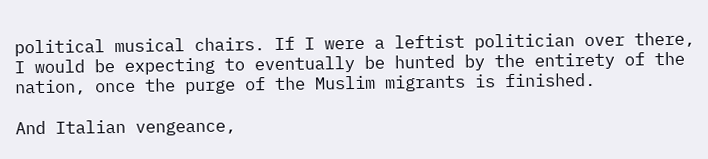political musical chairs. If I were a leftist politician over there, I would be expecting to eventually be hunted by the entirety of the nation, once the purge of the Muslim migrants is finished.

And Italian vengeance,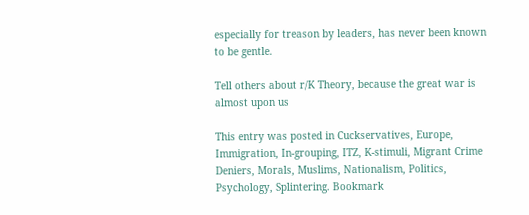especially for treason by leaders, has never been known to be gentle.

Tell others about r/K Theory, because the great war is almost upon us

This entry was posted in Cuckservatives, Europe, Immigration, In-grouping, ITZ, K-stimuli, Migrant Crime Deniers, Morals, Muslims, Nationalism, Politics, Psychology, Splintering. Bookmark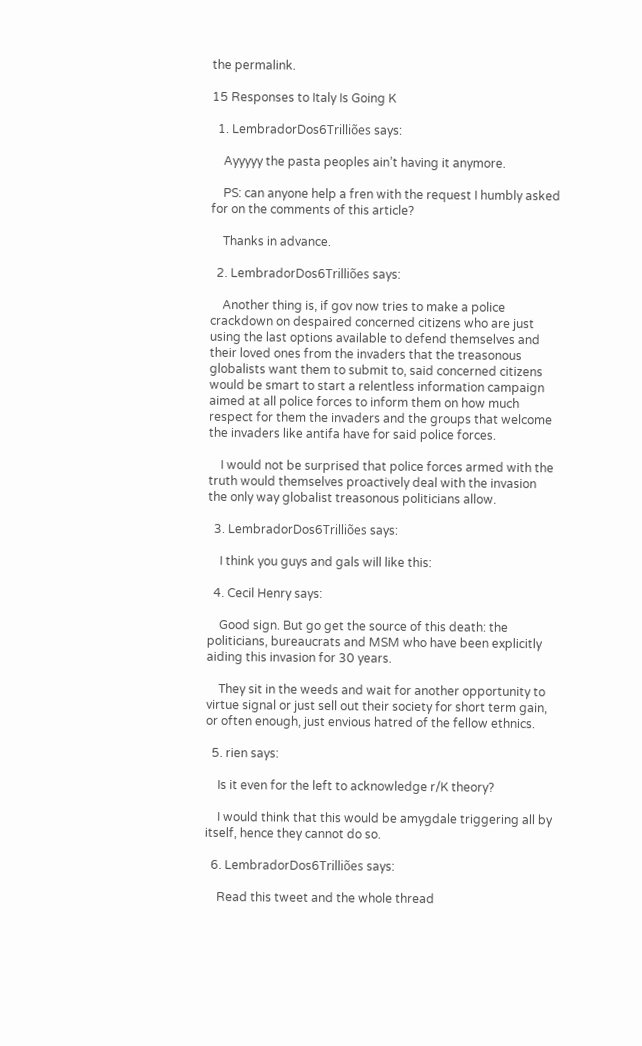the permalink.

15 Responses to Italy Is Going K

  1. LembradorDos6Trilliões says:

    Ayyyyy the pasta peoples ain’t having it anymore.

    PS: can anyone help a fren with the request I humbly asked for on the comments of this article?

    Thanks in advance.

  2. LembradorDos6Trilliões says:

    Another thing is, if gov now tries to make a police crackdown on despaired concerned citizens who are just using the last options available to defend themselves and their loved ones from the invaders that the treasonous globalists want them to submit to, said concerned citizens would be smart to start a relentless information campaign aimed at all police forces to inform them on how much respect for them the invaders and the groups that welcome the invaders like antifa have for said police forces.

    I would not be surprised that police forces armed with the truth would themselves proactively deal with the invasion the only way globalist treasonous politicians allow.

  3. LembradorDos6Trilliões says:

    I think you guys and gals will like this:

  4. Cecil Henry says:

    Good sign. But go get the source of this death: the politicians, bureaucrats and MSM who have been explicitly aiding this invasion for 30 years.

    They sit in the weeds and wait for another opportunity to virtue signal or just sell out their society for short term gain, or often enough, just envious hatred of the fellow ethnics.

  5. rien says:

    Is it even for the left to acknowledge r/K theory?

    I would think that this would be amygdale triggering all by itself, hence they cannot do so.

  6. LembradorDos6Trilliões says:

    Read this tweet and the whole thread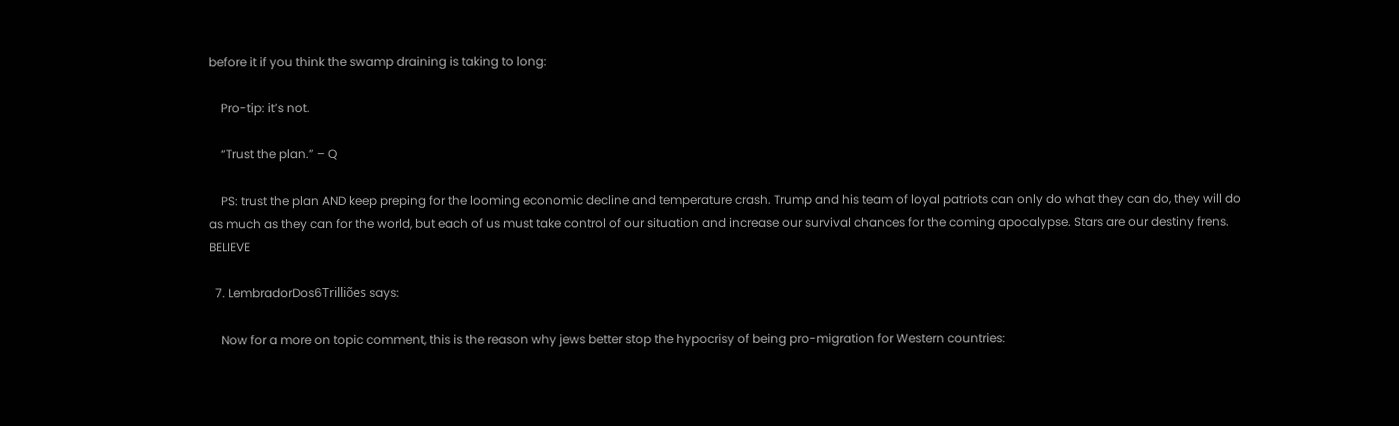before it if you think the swamp draining is taking to long:

    Pro-tip: it’s not.

    “Trust the plan.” – Q

    PS: trust the plan AND keep preping for the looming economic decline and temperature crash. Trump and his team of loyal patriots can only do what they can do, they will do as much as they can for the world, but each of us must take control of our situation and increase our survival chances for the coming apocalypse. Stars are our destiny frens. BELIEVE

  7. LembradorDos6Trilliões says:

    Now for a more on topic comment, this is the reason why jews better stop the hypocrisy of being pro-migration for Western countries: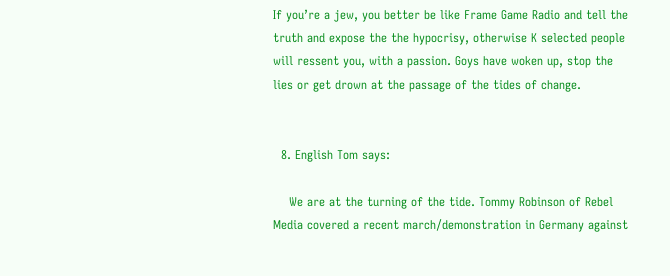If you’re a jew, you better be like Frame Game Radio and tell the truth and expose the the hypocrisy, otherwise K selected people will ressent you, with a passion. Goys have woken up, stop the lies or get drown at the passage of the tides of change.


  8. English Tom says:

    We are at the turning of the tide. Tommy Robinson of Rebel Media covered a recent march/demonstration in Germany against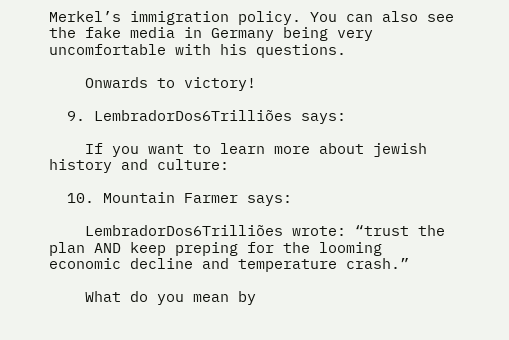Merkel’s immigration policy. You can also see the fake media in Germany being very uncomfortable with his questions.

    Onwards to victory!

  9. LembradorDos6Trilliões says:

    If you want to learn more about jewish history and culture:

  10. Mountain Farmer says:

    LembradorDos6Trilliões wrote: “trust the plan AND keep preping for the looming economic decline and temperature crash.”

    What do you mean by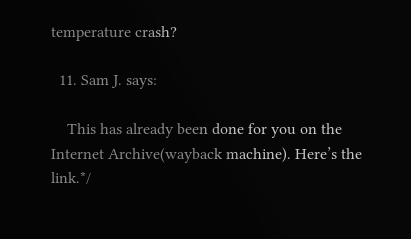temperature crash?

  11. Sam J. says:

    This has already been done for you on the Internet Archive(wayback machine). Here’s the link.*/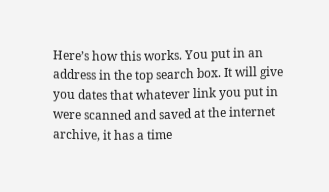Here’s how this works. You put in an address in the top search box. It will give you dates that whatever link you put in were scanned and saved at the internet archive, it has a time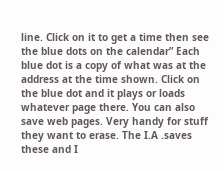line. Click on it to get a time then see the blue dots on the calendar” Each blue dot is a copy of what was at the address at the time shown. Click on the blue dot and it plays or loads whatever page there. You can also save web pages. Very handy for stuff they want to erase. The I.A .saves these and I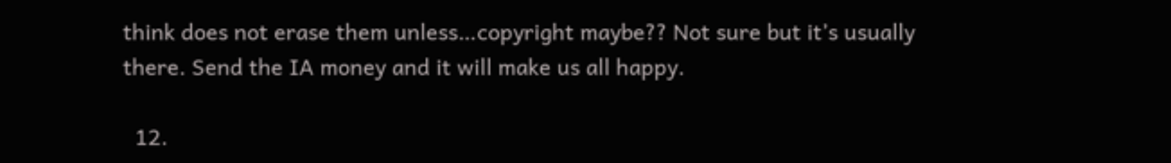think does not erase them unless…copyright maybe?? Not sure but it’s usually there. Send the IA money and it will make us all happy.

  12.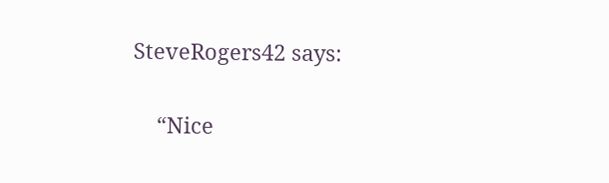SteveRogers42 says:

    “Nice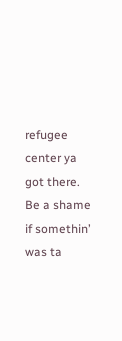refugee center ya got there. Be a shame if somethin’ was ta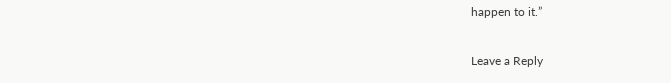happen to it.”

Leave a Reply